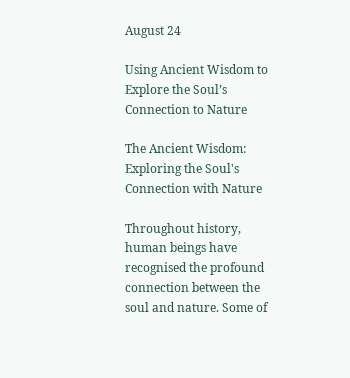August 24

Using Ancient Wisdom to Explore the Soul’s Connection to Nature

The Ancient Wisdom: Exploring the Soul's Connection with Nature

Throughout history, human beings have recognised the profound connection between the soul and nature. Some of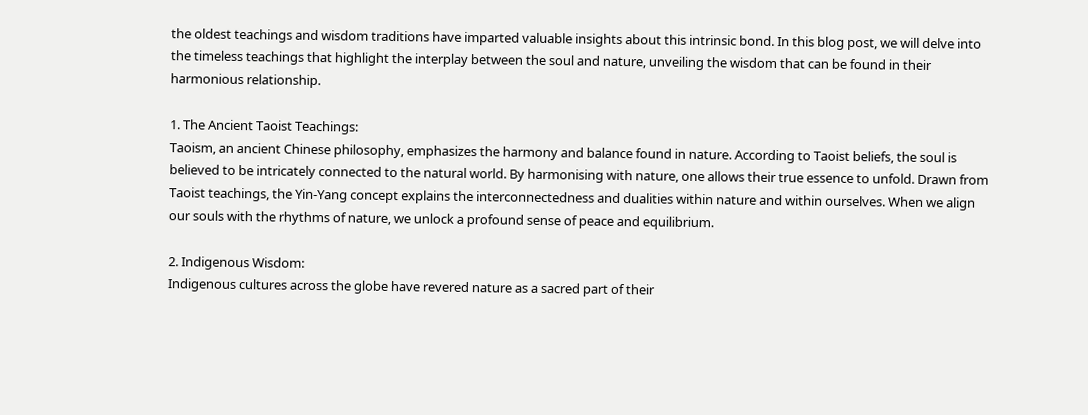the oldest teachings and wisdom traditions have imparted valuable insights about this intrinsic bond. In this blog post, we will delve into the timeless teachings that highlight the interplay between the soul and nature, unveiling the wisdom that can be found in their harmonious relationship.

1. The Ancient Taoist Teachings:
Taoism, an ancient Chinese philosophy, emphasizes the harmony and balance found in nature. According to Taoist beliefs, the soul is believed to be intricately connected to the natural world. By harmonising with nature, one allows their true essence to unfold. Drawn from Taoist teachings, the Yin-Yang concept explains the interconnectedness and dualities within nature and within ourselves. When we align our souls with the rhythms of nature, we unlock a profound sense of peace and equilibrium.

2. Indigenous Wisdom:
Indigenous cultures across the globe have revered nature as a sacred part of their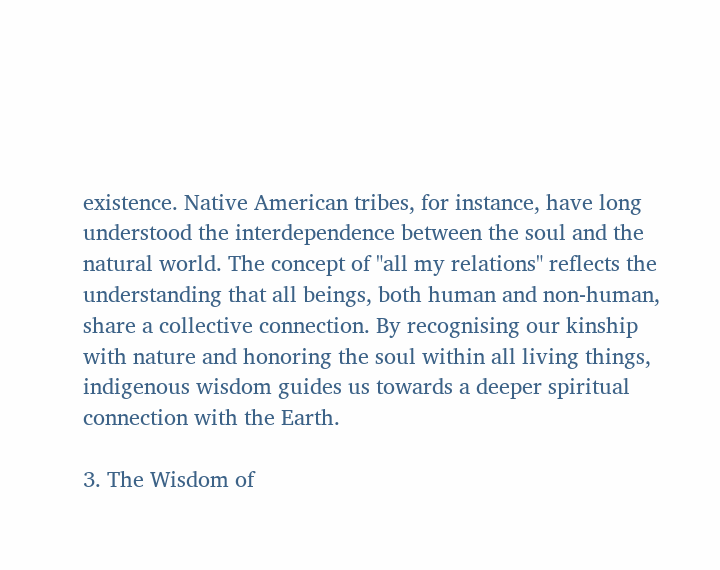existence. Native American tribes, for instance, have long understood the interdependence between the soul and the natural world. The concept of "all my relations" reflects the understanding that all beings, both human and non-human, share a collective connection. By recognising our kinship with nature and honoring the soul within all living things, indigenous wisdom guides us towards a deeper spiritual connection with the Earth.

3. The Wisdom of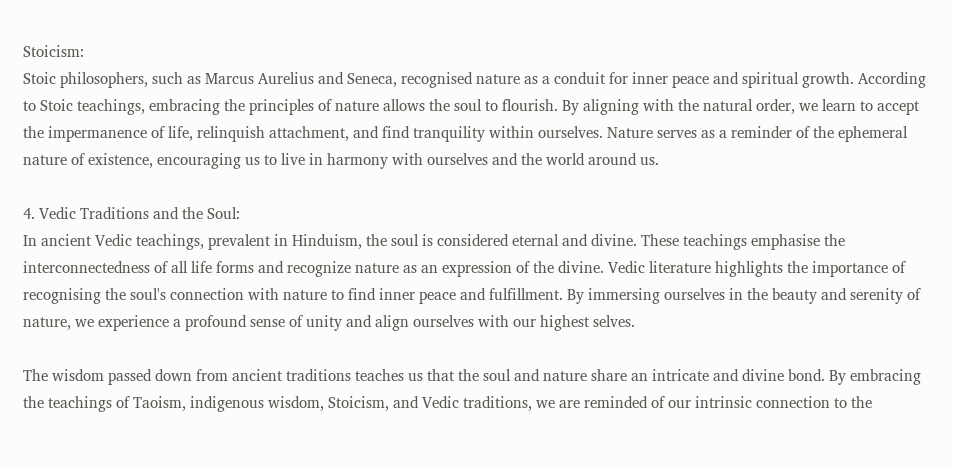Stoicism:
Stoic philosophers, such as Marcus Aurelius and Seneca, recognised nature as a conduit for inner peace and spiritual growth. According to Stoic teachings, embracing the principles of nature allows the soul to flourish. By aligning with the natural order, we learn to accept the impermanence of life, relinquish attachment, and find tranquility within ourselves. Nature serves as a reminder of the ephemeral nature of existence, encouraging us to live in harmony with ourselves and the world around us.

4. Vedic Traditions and the Soul:
In ancient Vedic teachings, prevalent in Hinduism, the soul is considered eternal and divine. These teachings emphasise the interconnectedness of all life forms and recognize nature as an expression of the divine. Vedic literature highlights the importance of recognising the soul's connection with nature to find inner peace and fulfillment. By immersing ourselves in the beauty and serenity of nature, we experience a profound sense of unity and align ourselves with our highest selves.

The wisdom passed down from ancient traditions teaches us that the soul and nature share an intricate and divine bond. By embracing the teachings of Taoism, indigenous wisdom, Stoicism, and Vedic traditions, we are reminded of our intrinsic connection to the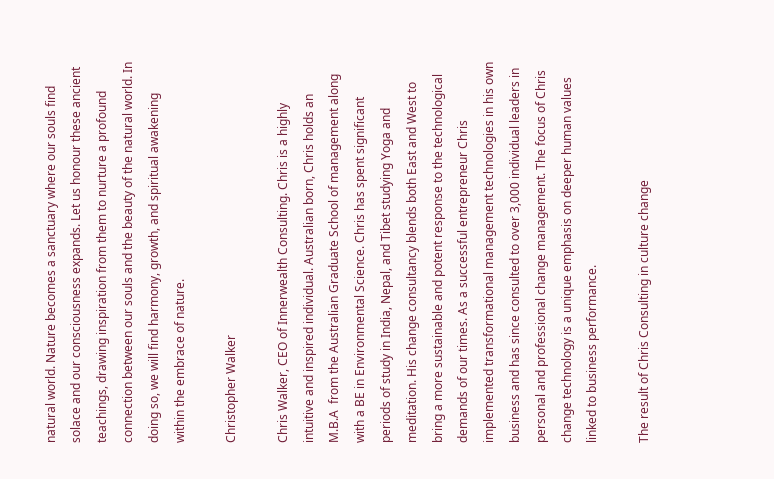natural world. Nature becomes a sanctuary where our souls find solace and our consciousness expands. Let us honour these ancient teachings, drawing inspiration from them to nurture a profound connection between our souls and the beauty of the natural world. In doing so, we will find harmony, growth, and spiritual awakening within the embrace of nature.

Christopher Walker

Chris Walker, CEO of Innerwealth Consulting. Chris is a highly intuitive and inspired individual. Australian born, Chris holds an M.B.A  from the Australian Graduate School of management along with a BE in Environmental Science. Chris has spent significant periods of study in India, Nepal, and Tibet studying Yoga and meditation. His change consultancy blends both East and West to bring a more sustainable and potent response to the technological demands of our times. As a successful entrepreneur Chris implemented transformational management technologies in his own business and has since consulted to over 3,000 individual leaders in personal and professional change management. The focus of Chris change technology is a unique emphasis on deeper human values linked to business performance.

The result of Chris Consulting in culture change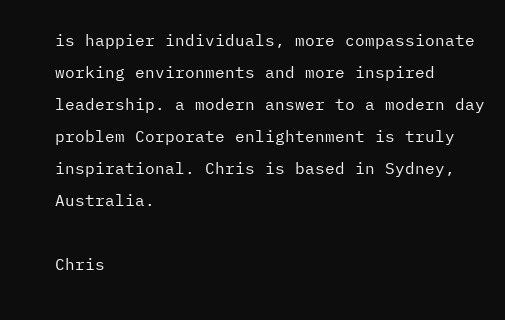is happier individuals, more compassionate working environments and more inspired leadership. a modern answer to a modern day problem Corporate enlightenment is truly inspirational. Chris is based in Sydney, Australia.

Chris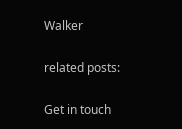Walker

related posts:

Get in touch